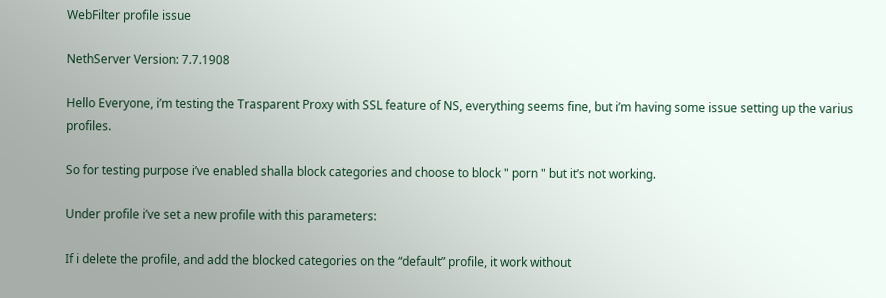WebFilter profile issue

NethServer Version: 7.7.1908

Hello Everyone, i’m testing the Trasparent Proxy with SSL feature of NS, everything seems fine, but i’m having some issue setting up the varius profiles.

So for testing purpose i’ve enabled shalla block categories and choose to block " porn " but it’s not working.

Under profile i’ve set a new profile with this parameters:

If i delete the profile, and add the blocked categories on the “default” profile, it work without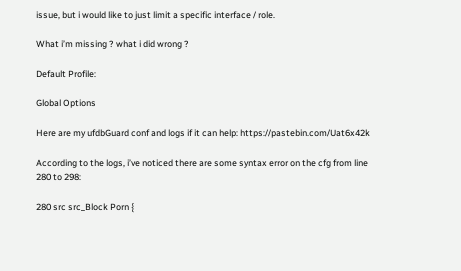issue, but i would like to just limit a specific interface / role.

What i’m missing ? what i did wrong ?

Default Profile:

Global Options

Here are my ufdbGuard conf and logs if it can help: https://pastebin.com/Uat6x42k

According to the logs, i’ve noticed there are some syntax error on the cfg from line 280 to 298:

280 src src_Block Porn {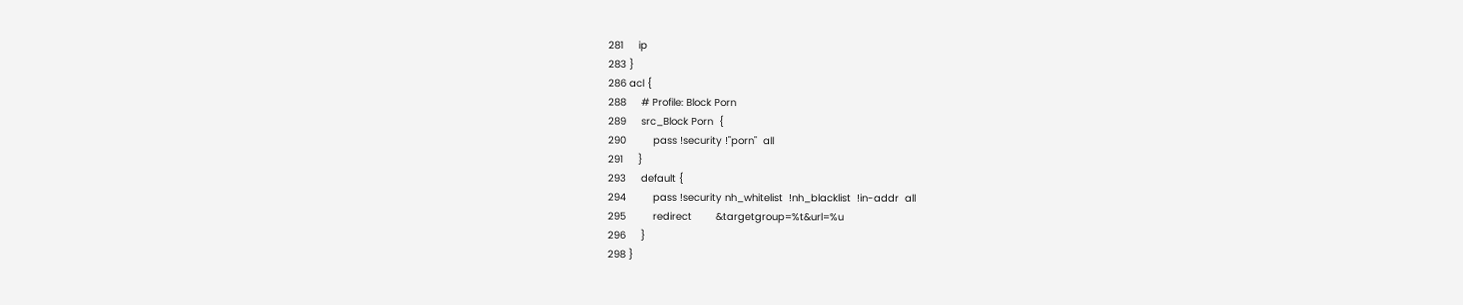281     ip
283 }
286 acl {
288     # Profile: Block Porn
289     src_Block Porn  {
290         pass !security !"porn"  all
291     }
293     default {
294         pass !security nh_whitelist  !nh_blacklist  !in-addr  all
295         redirect        &targetgroup=%t&url=%u
296     }
298 }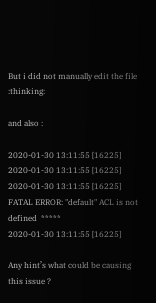But i did not manually edit the file :thinking:

and also :

2020-01-30 13:11:55 [16225]
2020-01-30 13:11:55 [16225]
2020-01-30 13:11:55 [16225]    FATAL ERROR: "default" ACL is not defined  *****
2020-01-30 13:11:55 [16225]

Any hint’s what could be causing this issue ?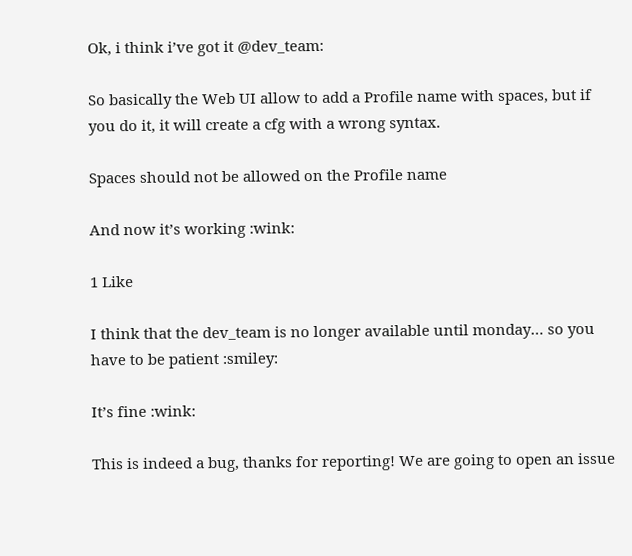Ok, i think i’ve got it @dev_team:

So basically the Web UI allow to add a Profile name with spaces, but if you do it, it will create a cfg with a wrong syntax.

Spaces should not be allowed on the Profile name

And now it’s working :wink:

1 Like

I think that the dev_team is no longer available until monday… so you have to be patient :smiley:

It’s fine :wink:

This is indeed a bug, thanks for reporting! We are going to open an issue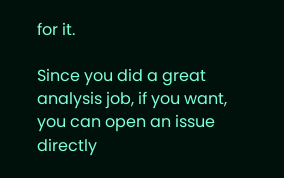for it.

Since you did a great analysis job, if you want, you can open an issue directly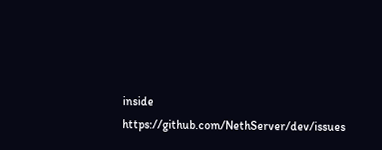inside https://github.com/NethServer/dev/issues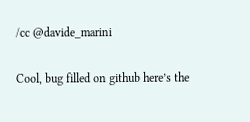/cc @davide_marini

Cool, bug filled on github here’s the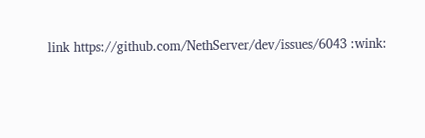link https://github.com/NethServer/dev/issues/6043 :wink: